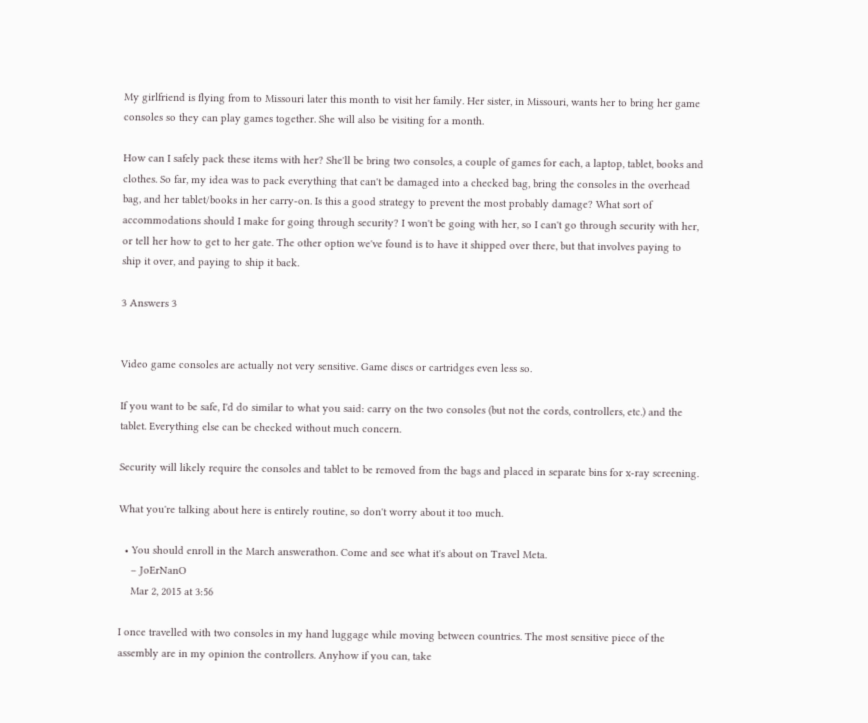My girlfriend is flying from to Missouri later this month to visit her family. Her sister, in Missouri, wants her to bring her game consoles so they can play games together. She will also be visiting for a month.

How can I safely pack these items with her? She'll be bring two consoles, a couple of games for each, a laptop, tablet, books and clothes. So far, my idea was to pack everything that can't be damaged into a checked bag, bring the consoles in the overhead bag, and her tablet/books in her carry-on. Is this a good strategy to prevent the most probably damage? What sort of accommodations should I make for going through security? I won't be going with her, so I can't go through security with her, or tell her how to get to her gate. The other option we've found is to have it shipped over there, but that involves paying to ship it over, and paying to ship it back.

3 Answers 3


Video game consoles are actually not very sensitive. Game discs or cartridges even less so.

If you want to be safe, I'd do similar to what you said: carry on the two consoles (but not the cords, controllers, etc.) and the tablet. Everything else can be checked without much concern.

Security will likely require the consoles and tablet to be removed from the bags and placed in separate bins for x-ray screening.

What you're talking about here is entirely routine, so don't worry about it too much.

  • You should enroll in the March answerathon. Come and see what it's about on Travel Meta.
    – JoErNanO
    Mar 2, 2015 at 3:56

I once travelled with two consoles in my hand luggage while moving between countries. The most sensitive piece of the assembly are in my opinion the controllers. Anyhow if you can, take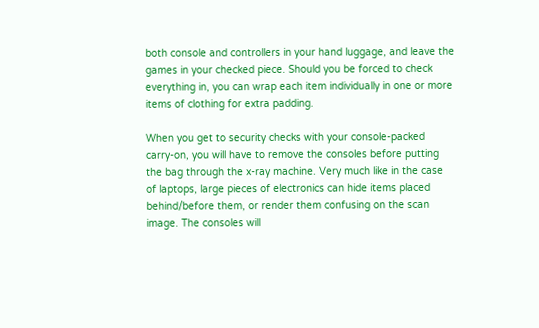both console and controllers in your hand luggage, and leave the games in your checked piece. Should you be forced to check everything in, you can wrap each item individually in one or more items of clothing for extra padding.

When you get to security checks with your console-packed carry-on, you will have to remove the consoles before putting the bag through the x-ray machine. Very much like in the case of laptops, large pieces of electronics can hide items placed behind/before them, or render them confusing on the scan image. The consoles will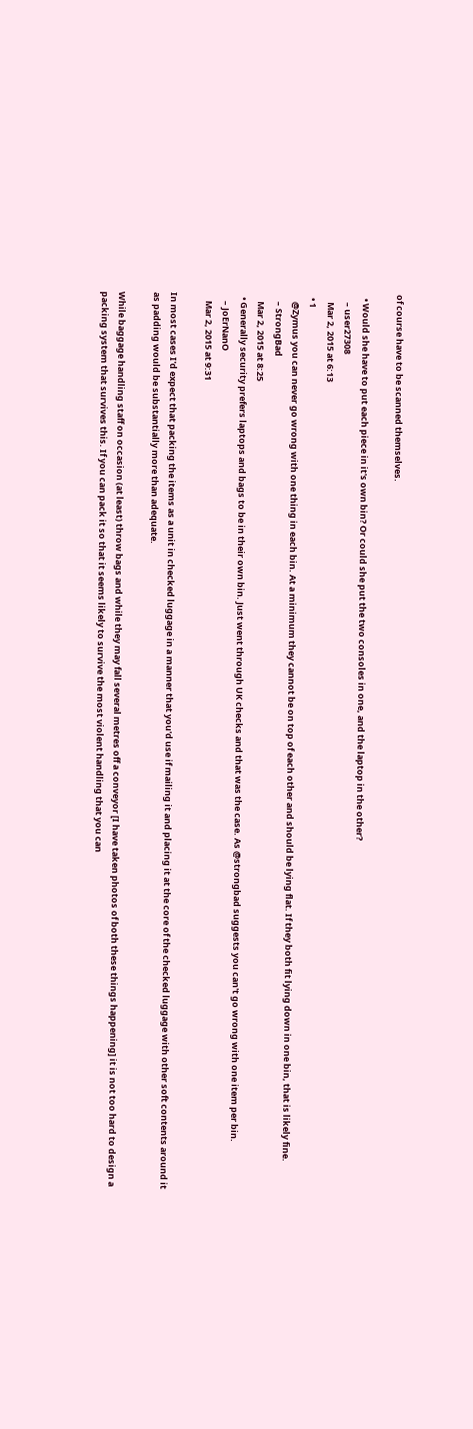of course have to be scanned themselves.

  • Would she have to put each piece in it's own bin? Or could she put the two consoles in one, and the laptop in the other?
    – user27308
    Mar 2, 2015 at 6:13
  • 1
    @Zymus you can never go wrong with one thing in each bin. At a minimum they cannot be on top of each other and should be lying flat. If they both fit lying down in one bin, that is likely fine.
    – StrongBad
    Mar 2, 2015 at 8:25
  • Generally security prefers laptops and bags to be in their own bin. Just went through UK checks and that was the case. As @strongbad suggests you can't go wrong with one item per bin.
    – JoErNanO
    Mar 2, 2015 at 9:31

In most cases I'd expect that packing the items as a unit in checked luggage in a manner that you'd use if mailing it and placing it at the core of the checked luggage with other soft contents around it as padding would be substantially more than adequate.

While baggage handling staff on occasion (at least) throw bags and while they may fall several metres off a conveyor [I have taken photos of both these things happening] it is not too hard to design a packing system that survives this. If you can pack it so that it seems likely to survive the most violent handling that you can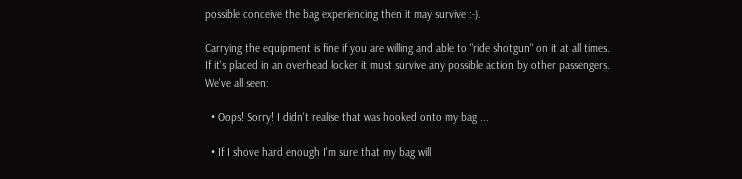possible conceive the bag experiencing then it may survive :-).

Carrying the equipment is fine if you are willing and able to "ride shotgun" on it at all times.
If it's placed in an overhead locker it must survive any possible action by other passengers.
We've all seen:

  • Oops! Sorry! I didn't realise that was hooked onto my bag ...

  • If I shove hard enough I'm sure that my bag will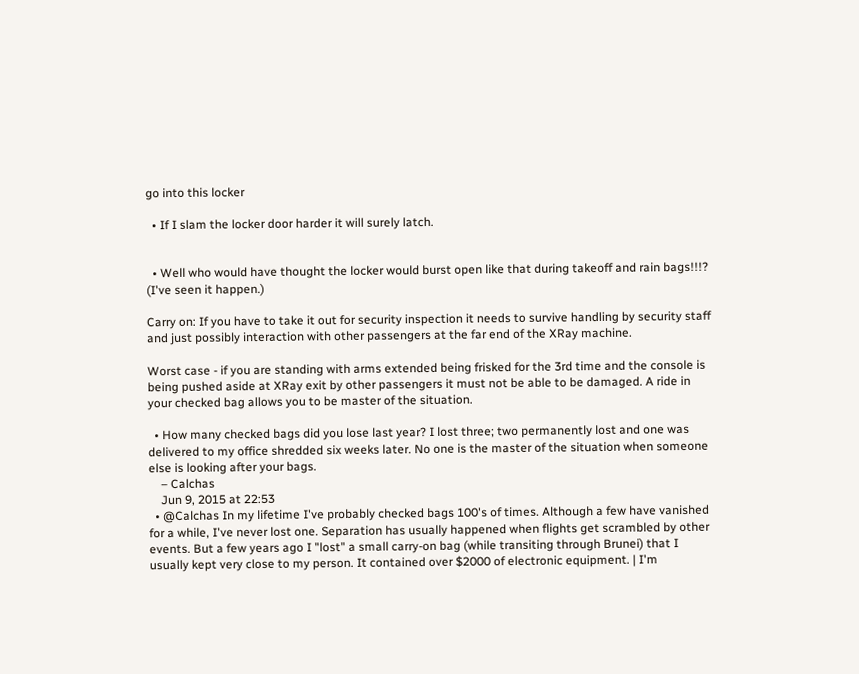go into this locker

  • If I slam the locker door harder it will surely latch.


  • Well who would have thought the locker would burst open like that during takeoff and rain bags!!!? (I've seen it happen.)

Carry on: If you have to take it out for security inspection it needs to survive handling by security staff and just possibly interaction with other passengers at the far end of the XRay machine.

Worst case - if you are standing with arms extended being frisked for the 3rd time and the console is being pushed aside at XRay exit by other passengers it must not be able to be damaged. A ride in your checked bag allows you to be master of the situation.

  • How many checked bags did you lose last year? I lost three; two permanently lost and one was delivered to my office shredded six weeks later. No one is the master of the situation when someone else is looking after your bags.
    – Calchas
    Jun 9, 2015 at 22:53
  • @Calchas In my lifetime I've probably checked bags 100's of times. Although a few have vanished for a while, I've never lost one. Separation has usually happened when flights get scrambled by other events. But a few years ago I "lost" a small carry-on bag (while transiting through Brunei) that I usually kept very close to my person. It contained over $2000 of electronic equipment. | I'm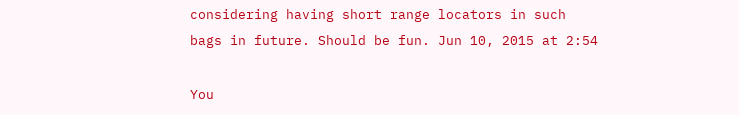considering having short range locators in such bags in future. Should be fun. Jun 10, 2015 at 2:54

You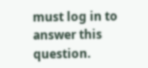must log in to answer this question.